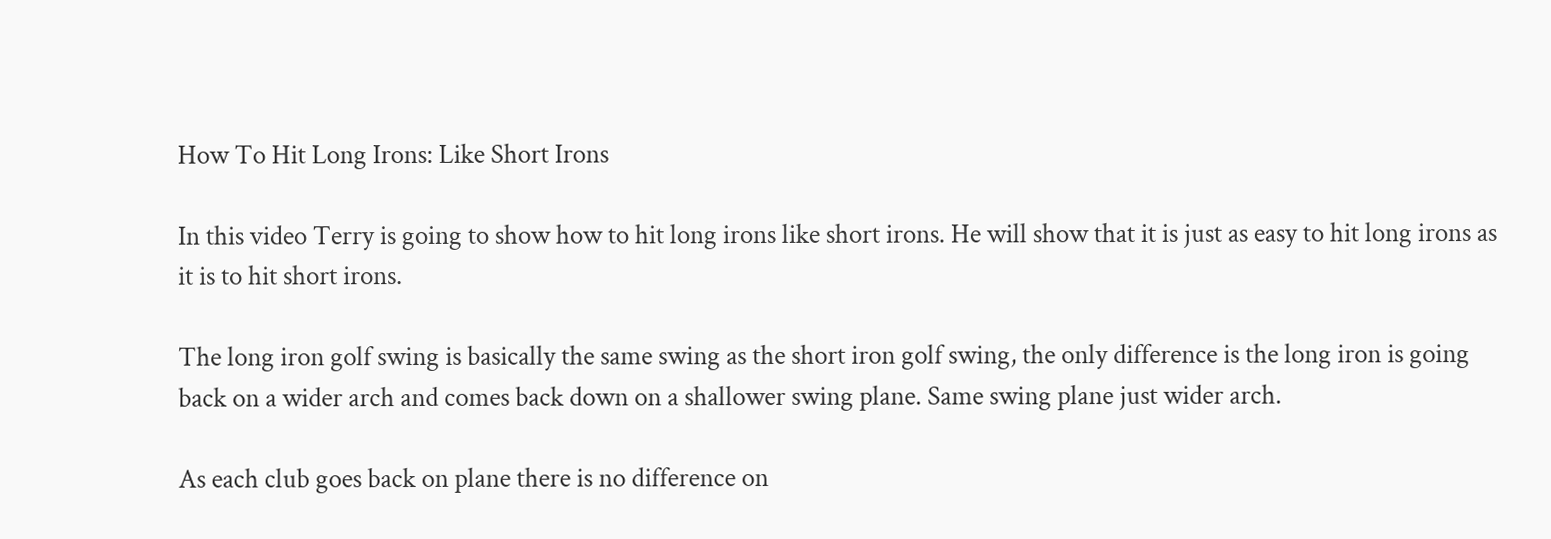How To Hit Long Irons: Like Short Irons

In this video Terry is going to show how to hit long irons like short irons. He will show that it is just as easy to hit long irons as it is to hit short irons.

The long iron golf swing is basically the same swing as the short iron golf swing, the only difference is the long iron is going back on a wider arch and comes back down on a shallower swing plane. Same swing plane just wider arch.

As each club goes back on plane there is no difference on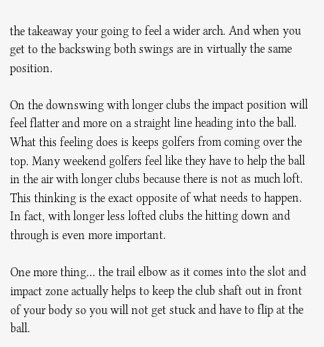the takeaway your going to feel a wider arch. And when you get to the backswing both swings are in virtually the same position.

On the downswing with longer clubs the impact position will feel flatter and more on a straight line heading into the ball. What this feeling does is keeps golfers from coming over the top. Many weekend golfers feel like they have to help the ball in the air with longer clubs because there is not as much loft. This thinking is the exact opposite of what needs to happen. In fact, with longer less lofted clubs the hitting down and through is even more important.

One more thing… the trail elbow as it comes into the slot and impact zone actually helps to keep the club shaft out in front of your body so you will not get stuck and have to flip at the ball.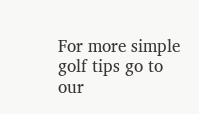For more simple golf tips go to our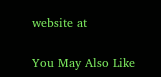website at

You May Also Like